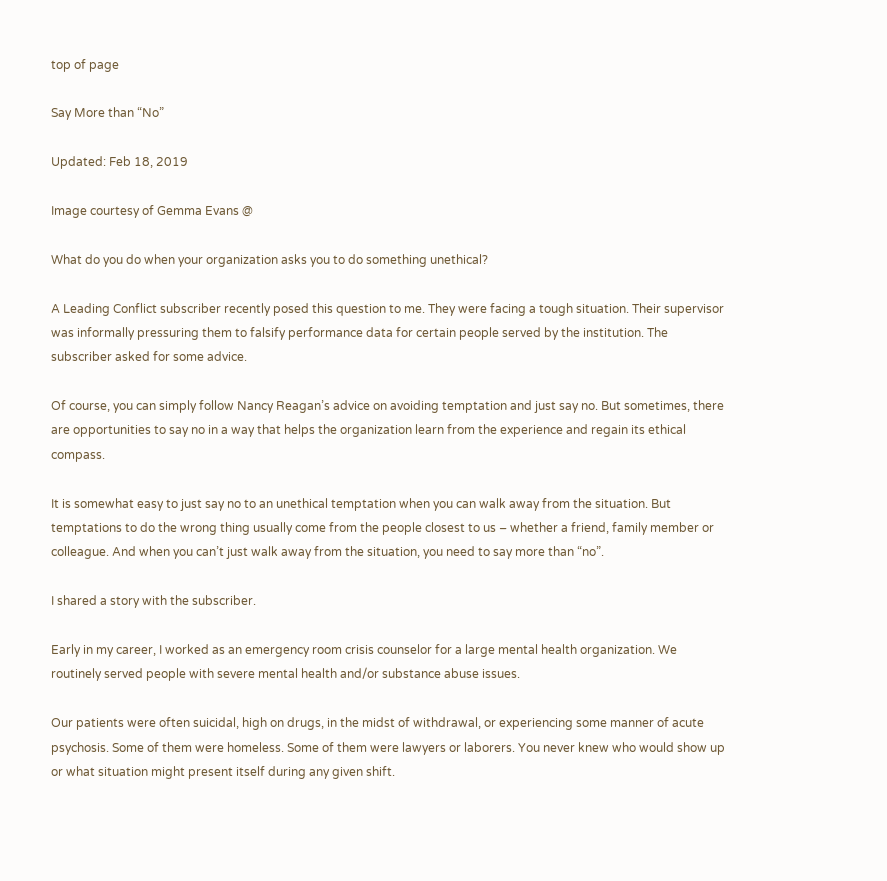top of page

Say More than “No”

Updated: Feb 18, 2019

Image courtesy of Gemma Evans @

What do you do when your organization asks you to do something unethical?

A Leading Conflict subscriber recently posed this question to me. They were facing a tough situation. Their supervisor was informally pressuring them to falsify performance data for certain people served by the institution. The subscriber asked for some advice.

Of course, you can simply follow Nancy Reagan’s advice on avoiding temptation and just say no. But sometimes, there are opportunities to say no in a way that helps the organization learn from the experience and regain its ethical compass.

It is somewhat easy to just say no to an unethical temptation when you can walk away from the situation. But temptations to do the wrong thing usually come from the people closest to us – whether a friend, family member or colleague. And when you can’t just walk away from the situation, you need to say more than “no”.

I shared a story with the subscriber.

Early in my career, I worked as an emergency room crisis counselor for a large mental health organization. We routinely served people with severe mental health and/or substance abuse issues.

Our patients were often suicidal, high on drugs, in the midst of withdrawal, or experiencing some manner of acute psychosis. Some of them were homeless. Some of them were lawyers or laborers. You never knew who would show up or what situation might present itself during any given shift.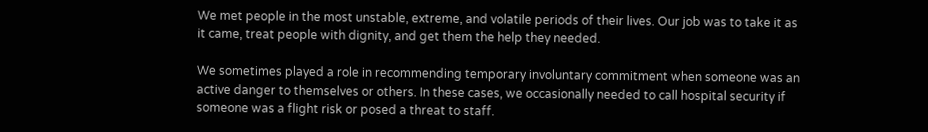We met people in the most unstable, extreme, and volatile periods of their lives. Our job was to take it as it came, treat people with dignity, and get them the help they needed.

We sometimes played a role in recommending temporary involuntary commitment when someone was an active danger to themselves or others. In these cases, we occasionally needed to call hospital security if someone was a flight risk or posed a threat to staff.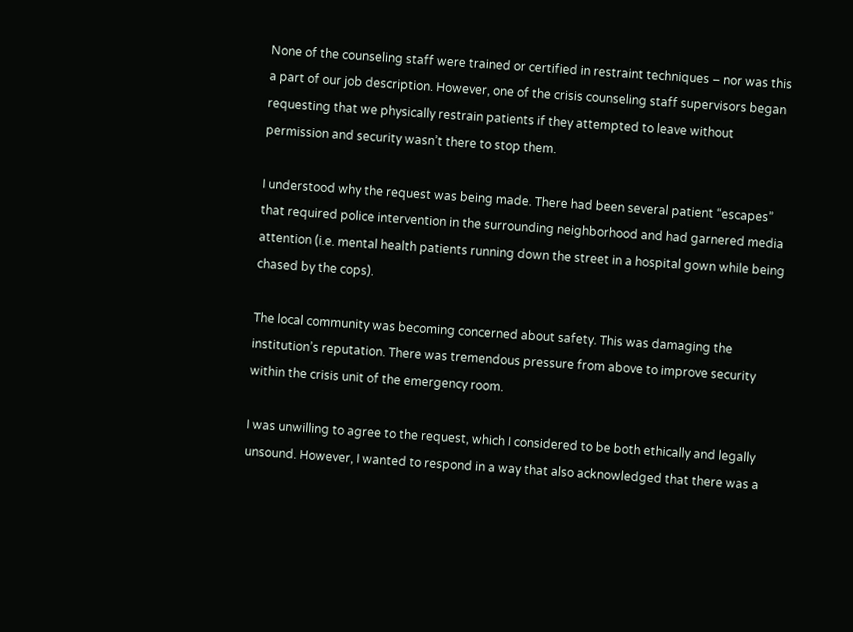None of the counseling staff were trained or certified in restraint techniques – nor was this a part of our job description. However, one of the crisis counseling staff supervisors began requesting that we physically restrain patients if they attempted to leave without permission and security wasn’t there to stop them.

I understood why the request was being made. There had been several patient “escapes” that required police intervention in the surrounding neighborhood and had garnered media attention (i.e. mental health patients running down the street in a hospital gown while being chased by the cops).

The local community was becoming concerned about safety. This was damaging the institution’s reputation. There was tremendous pressure from above to improve security within the crisis unit of the emergency room.

I was unwilling to agree to the request, which I considered to be both ethically and legally unsound. However, I wanted to respond in a way that also acknowledged that there was a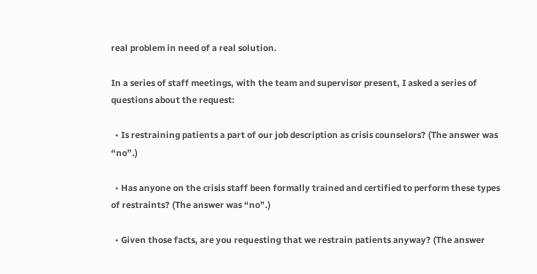real problem in need of a real solution.

In a series of staff meetings, with the team and supervisor present, I asked a series of questions about the request:

  • Is restraining patients a part of our job description as crisis counselors? (The answer was “no”.)

  • Has anyone on the crisis staff been formally trained and certified to perform these types of restraints? (The answer was “no”.)

  • Given those facts, are you requesting that we restrain patients anyway? (The answer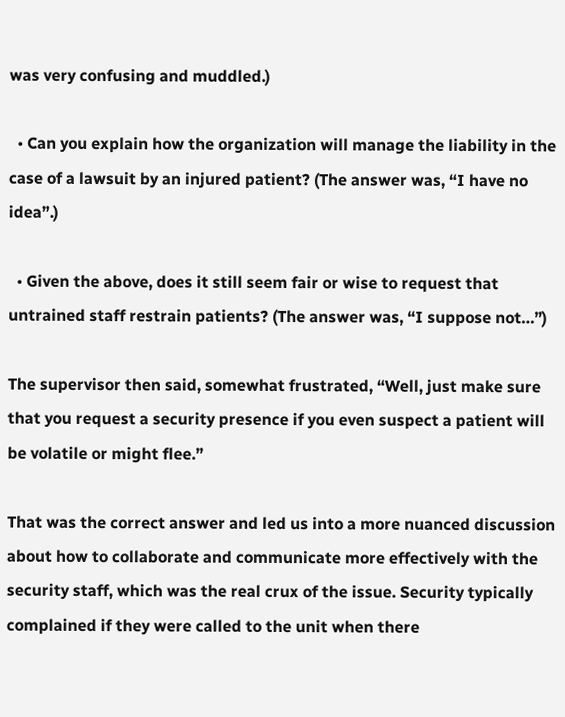was very confusing and muddled.)

  • Can you explain how the organization will manage the liability in the case of a lawsuit by an injured patient? (The answer was, “I have no idea”.)

  • Given the above, does it still seem fair or wise to request that untrained staff restrain patients? (The answer was, “I suppose not…”)

The supervisor then said, somewhat frustrated, “Well, just make sure that you request a security presence if you even suspect a patient will be volatile or might flee.”

That was the correct answer and led us into a more nuanced discussion about how to collaborate and communicate more effectively with the security staff, which was the real crux of the issue. Security typically complained if they were called to the unit when there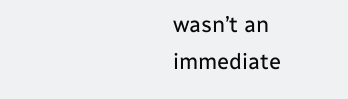wasn’t an immediate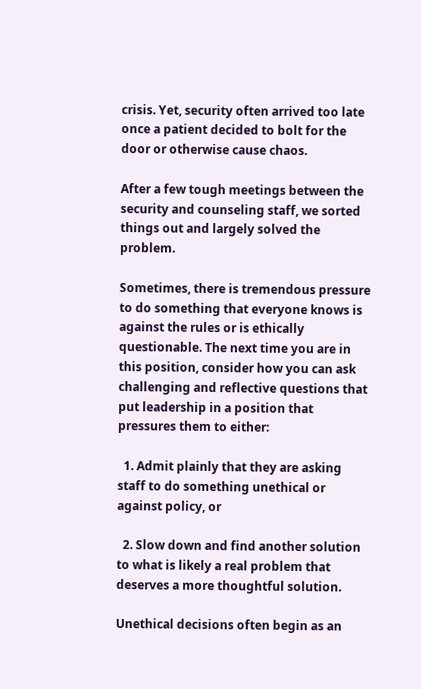crisis. Yet, security often arrived too late once a patient decided to bolt for the door or otherwise cause chaos.

After a few tough meetings between the security and counseling staff, we sorted things out and largely solved the problem.

Sometimes, there is tremendous pressure to do something that everyone knows is against the rules or is ethically questionable. The next time you are in this position, consider how you can ask challenging and reflective questions that put leadership in a position that pressures them to either:

  1. Admit plainly that they are asking staff to do something unethical or against policy, or

  2. Slow down and find another solution to what is likely a real problem that deserves a more thoughtful solution.

Unethical decisions often begin as an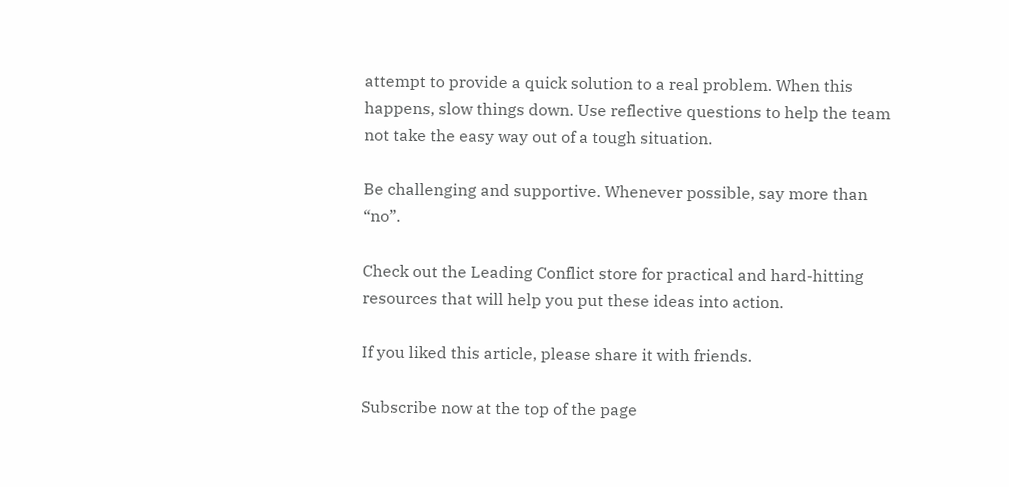attempt to provide a quick solution to a real problem. When this happens, slow things down. Use reflective questions to help the team not take the easy way out of a tough situation.

Be challenging and supportive. Whenever possible, say more than “no”.

Check out the Leading Conflict store for practical and hard-hitting resources that will help you put these ideas into action.

If you liked this article, please share it with friends.

Subscribe now at the top of the page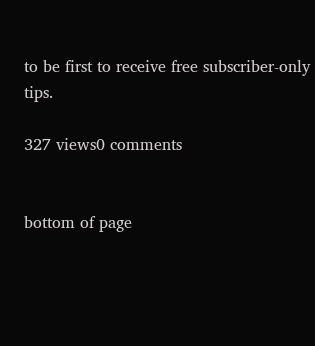to be first to receive free subscriber-only tips.

327 views0 comments


bottom of page